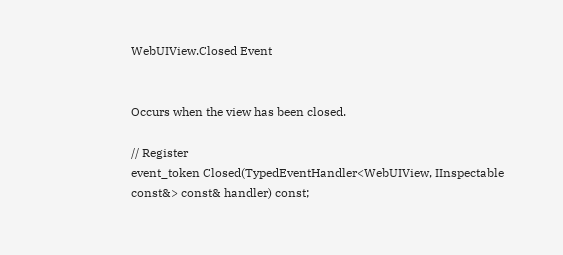WebUIView.Closed Event


Occurs when the view has been closed.

// Register
event_token Closed(TypedEventHandler<WebUIView, IInspectable const&> const& handler) const;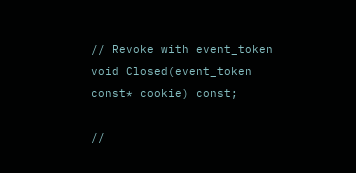// Revoke with event_token
void Closed(event_token const* cookie) const;

//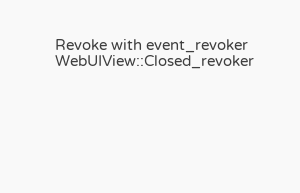Revoke with event_revoker
WebUIView::Closed_revoker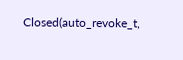Closed(auto_revoke_t,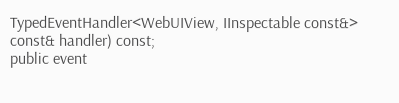TypedEventHandler<WebUIView, IInspectable const&> const& handler) const;
public event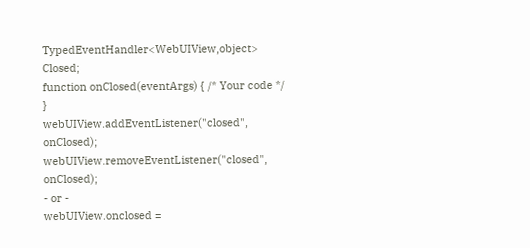TypedEventHandler<WebUIView,object> Closed;
function onClosed(eventArgs) { /* Your code */ }
webUIView.addEventListener("closed", onClosed);
webUIView.removeEventListener("closed", onClosed);
- or -
webUIView.onclosed =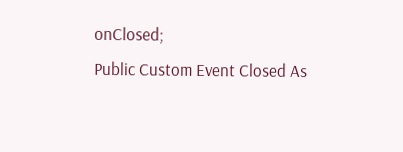onClosed;
Public Custom Event Closed As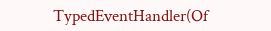TypedEventHandler(Of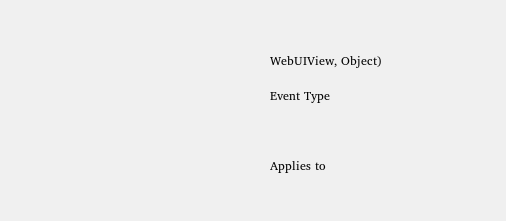WebUIView, Object)

Event Type



Applies to